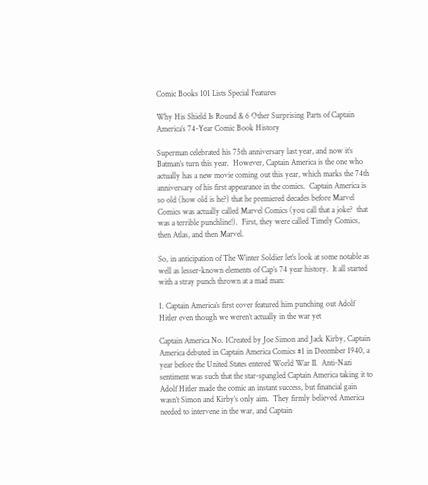Comic Books 101 Lists Special Features

Why His Shield Is Round & 6 Other Surprising Parts of Captain America’s 74-Year Comic Book History

Superman celebrated his 75th anniversary last year, and now it’s Batman’s turn this year.  However, Captain America is the one who actually has a new movie coming out this year, which marks the 74th anniversary of his first appearance in the comics.  Captain America is so old (how old is he?) that he premiered decades before Marvel Comics was actually called Marvel Comics (you call that a joke?  that was a terrible punchline!).  First, they were called Timely Comics, then Atlas, and then Marvel.

So, in anticipation of The Winter Soldier let’s look at some notable as well as lesser-known elements of Cap’s 74 year history.  It all started with a stray punch thrown at a mad man:

1. Captain America’s first cover featured him punching out Adolf Hitler even though we weren’t actually in the war yet

Captain America No. 1Created by Joe Simon and Jack Kirby, Captain America debuted in Captain America Comics #1 in December 1940, a year before the United States entered World War II.  Anti-Nazi sentiment was such that the star-spangled Captain America taking it to Adolf Hitler made the comic an instant success, but financial gain wasn’t Simon and Kirby’s only aim.  They firmly believed America needed to intervene in the war, and Captain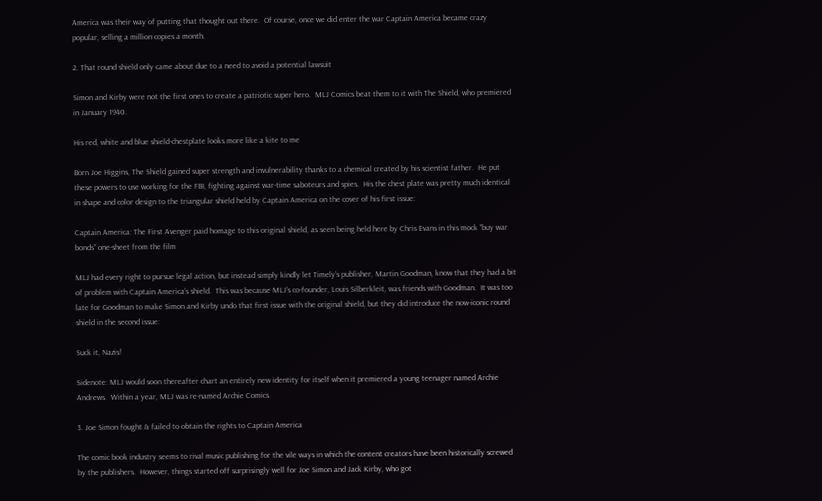America was their way of putting that thought out there.  Of course, once we did enter the war Captain America became crazy popular, selling a million copies a month.

2. That round shield only came about due to a need to avoid a potential lawsuit

Simon and Kirby were not the first ones to create a patriotic super hero.  MLJ Comics beat them to it with The Shield, who premiered in January 1940.

His red, white and blue shield-chestplate looks more like a kite to me

Born Joe Higgins, The Shield gained super strength and invulnerability thanks to a chemical created by his scientist father.  He put these powers to use working for the FBI, fighting against war-time saboteurs and spies.  His the chest plate was pretty much identical in shape and color design to the triangular shield held by Captain America on the cover of his first issue:

Captain America: The First Avenger paid homage to this original shield, as seen being held here by Chris Evans in this mock “buy war bonds” one-sheet from the film

MLJ had every right to pursue legal action, but instead simply kindly let Timely’s publisher, Martin Goodman, know that they had a bit of problem with Captain America’s shield.  This was because MLJ’s co-founder, Louis Silberkleit, was friends with Goodman.  It was too late for Goodman to make Simon and Kirby undo that first issue with the original shield, but they did introduce the now-iconic round shield in the second issue:

Suck it, Nazis!

Sidenote: MLJ would soon thereafter chart an entirely new identity for itself when it premiered a young teenager named Archie Andrews.  Within a year, MLJ was re-named Archie Comics.

3. Joe Simon fought & failed to obtain the rights to Captain America

The comic book industry seems to rival music publishing for the vile ways in which the content creators have been historically screwed by the publishers.  However, things started off surprisingly well for Joe Simon and Jack Kirby, who got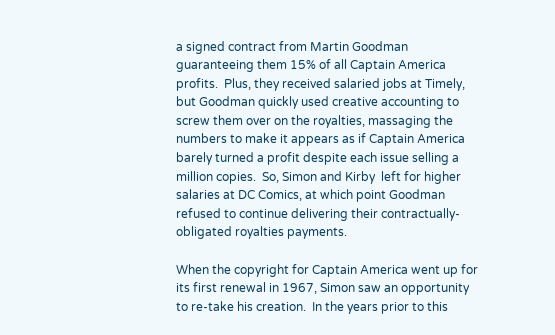a signed contract from Martin Goodman guaranteeing them 15% of all Captain America profits.  Plus, they received salaried jobs at Timely, but Goodman quickly used creative accounting to screw them over on the royalties, massaging the numbers to make it appears as if Captain America barely turned a profit despite each issue selling a million copies.  So, Simon and Kirby  left for higher salaries at DC Comics, at which point Goodman refused to continue delivering their contractually-obligated royalties payments.

When the copyright for Captain America went up for its first renewal in 1967, Simon saw an opportunity to re-take his creation.  In the years prior to this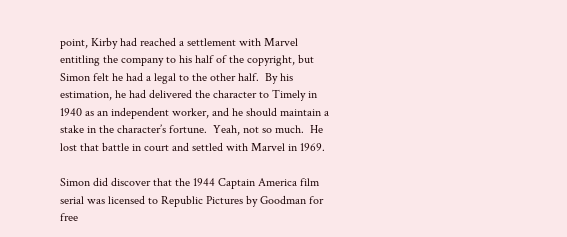point, Kirby had reached a settlement with Marvel entitling the company to his half of the copyright, but Simon felt he had a legal to the other half.  By his estimation, he had delivered the character to Timely in 1940 as an independent worker, and he should maintain a stake in the character’s fortune.  Yeah, not so much.  He lost that battle in court and settled with Marvel in 1969.

Simon did discover that the 1944 Captain America film serial was licensed to Republic Pictures by Goodman for free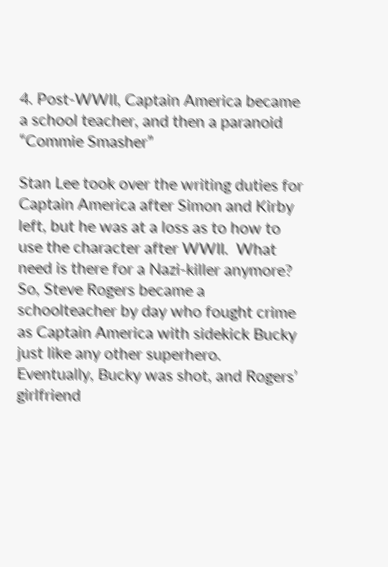4. Post-WWII, Captain America became a school teacher, and then a paranoid “Commie Smasher”

Stan Lee took over the writing duties for Captain America after Simon and Kirby left, but he was at a loss as to how to use the character after WWII.  What need is there for a Nazi-killer anymore?  So, Steve Rogers became a schoolteacher by day who fought crime as Captain America with sidekick Bucky just like any other superhero.  Eventually, Bucky was shot, and Rogers’ girlfriend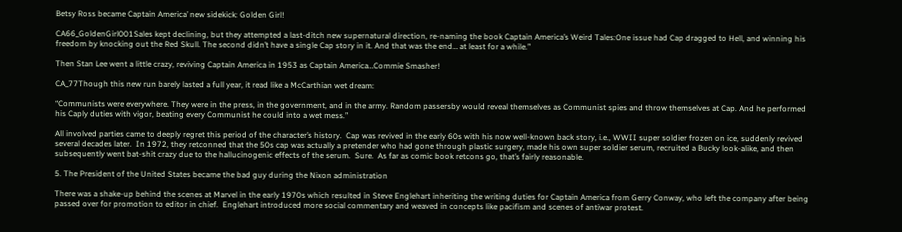Betsy Ross became Captain America’ new sidekick: Golden Girl!

CA66_GoldenGirl001Sales kept declining, but they attempted a last-ditch new supernatural direction, re-naming the book Captain America’s Weird Tales:One issue had Cap dragged to Hell, and winning his freedom by knocking out the Red Skull. The second didn’t have a single Cap story in it. And that was the end… at least for a while.”

Then Stan Lee went a little crazy, reviving Captain America in 1953 as Captain America…Commie Smasher!

CA_77Though this new run barely lasted a full year, it read like a McCarthian wet dream:

“Communists were everywhere. They were in the press, in the government, and in the army. Random passersby would reveal themselves as Communist spies and throw themselves at Cap. And he performed his Caply duties with vigor, beating every Communist he could into a wet mess.”

All involved parties came to deeply regret this period of the character’s history.  Cap was revived in the early 60s with his now well-known back story, i.e., WWII super soldier frozen on ice, suddenly revived several decades later.  In 1972, they retconned that the 50s cap was actually a pretender who had gone through plastic surgery, made his own super soldier serum, recruited a Bucky look-alike, and then subsequently went bat-shit crazy due to the hallucinogenic effects of the serum.  Sure.  As far as comic book retcons go, that’s fairly reasonable.

5. The President of the United States became the bad guy during the Nixon administration

There was a shake-up behind the scenes at Marvel in the early 1970s which resulted in Steve Englehart inheriting the writing duties for Captain America from Gerry Conway, who left the company after being passed over for promotion to editor in chief.  Englehart introduced more social commentary and weaved in concepts like pacifism and scenes of antiwar protest.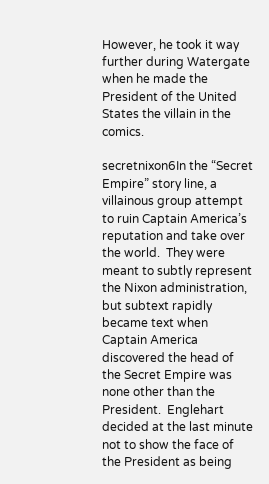However, he took it way further during Watergate when he made the President of the United States the villain in the comics.

secretnixon6In the “Secret Empire” story line, a villainous group attempt to ruin Captain America’s reputation and take over the world.  They were meant to subtly represent the Nixon administration, but subtext rapidly became text when Captain America discovered the head of the Secret Empire was none other than the President.  Englehart decided at the last minute not to show the face of the President as being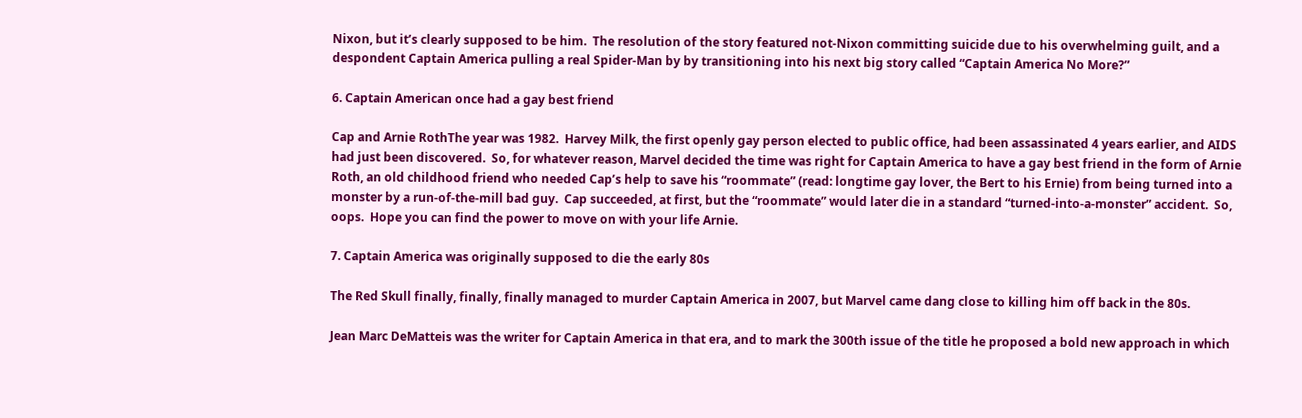Nixon, but it’s clearly supposed to be him.  The resolution of the story featured not-Nixon committing suicide due to his overwhelming guilt, and a despondent Captain America pulling a real Spider-Man by by transitioning into his next big story called “Captain America No More?”

6. Captain American once had a gay best friend

Cap and Arnie RothThe year was 1982.  Harvey Milk, the first openly gay person elected to public office, had been assassinated 4 years earlier, and AIDS had just been discovered.  So, for whatever reason, Marvel decided the time was right for Captain America to have a gay best friend in the form of Arnie Roth, an old childhood friend who needed Cap’s help to save his “roommate” (read: longtime gay lover, the Bert to his Ernie) from being turned into a monster by a run-of-the-mill bad guy.  Cap succeeded, at first, but the “roommate” would later die in a standard “turned-into-a-monster” accident.  So, oops.  Hope you can find the power to move on with your life Arnie.

7. Captain America was originally supposed to die the early 80s

The Red Skull finally, finally, finally managed to murder Captain America in 2007, but Marvel came dang close to killing him off back in the 80s.

Jean Marc DeMatteis was the writer for Captain America in that era, and to mark the 300th issue of the title he proposed a bold new approach in which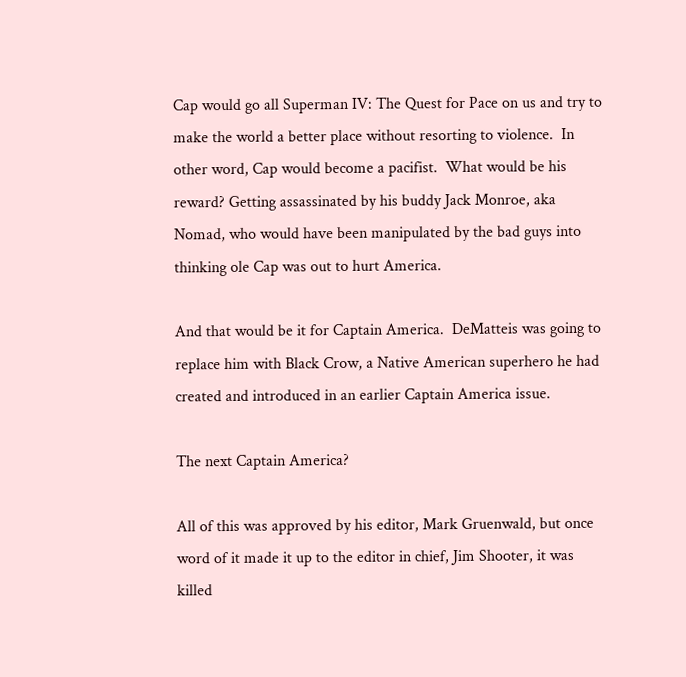Cap would go all Superman IV: The Quest for Pace on us and try to make the world a better place without resorting to violence.  In other word, Cap would become a pacifist.  What would be his reward? Getting assassinated by his buddy Jack Monroe, aka Nomad, who would have been manipulated by the bad guys into thinking ole Cap was out to hurt America.

And that would be it for Captain America.  DeMatteis was going to replace him with Black Crow, a Native American superhero he had created and introduced in an earlier Captain America issue.

The next Captain America?

All of this was approved by his editor, Mark Gruenwald, but once word of it made it up to the editor in chief, Jim Shooter, it was killed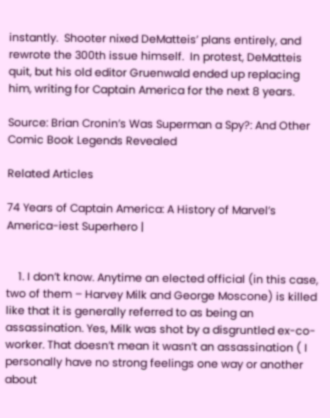instantly.  Shooter nixed DeMatteis’ plans entirely, and rewrote the 300th issue himself.  In protest, DeMatteis quit, but his old editor Gruenwald ended up replacing him, writing for Captain America for the next 8 years.

Source: Brian Cronin’s Was Superman a Spy?: And Other Comic Book Legends Revealed

Related Articles

74 Years of Captain America: A History of Marvel’s America-iest Superhero |


    1. I don’t know. Anytime an elected official (in this case, two of them – Harvey Milk and George Moscone) is killed like that it is generally referred to as being an assassination. Yes, Milk was shot by a disgruntled ex-co-worker. That doesn’t mean it wasn’t an assassination ( I personally have no strong feelings one way or another about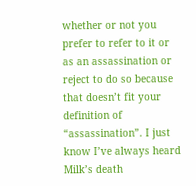whether or not you prefer to refer to it or as an assassination or reject to do so because that doesn’t fit your definition of “assassination”. I just know I’ve always heard Milk’s death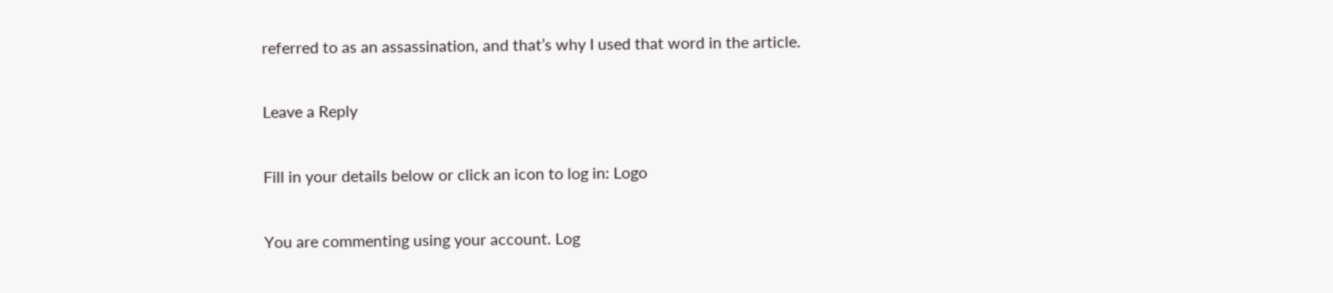referred to as an assassination, and that’s why I used that word in the article.

Leave a Reply

Fill in your details below or click an icon to log in: Logo

You are commenting using your account. Log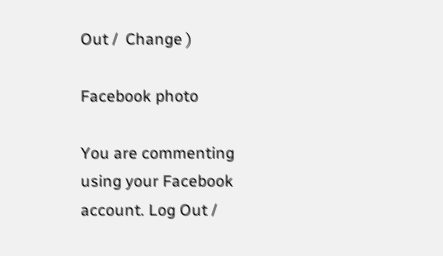Out /  Change )

Facebook photo

You are commenting using your Facebook account. Log Out /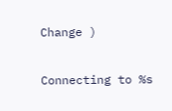Change )

Connecting to %s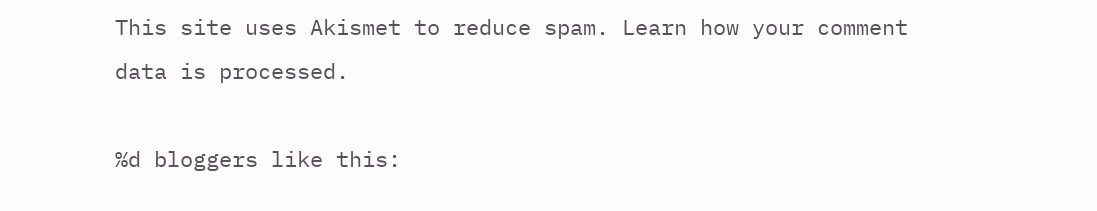This site uses Akismet to reduce spam. Learn how your comment data is processed.

%d bloggers like this: